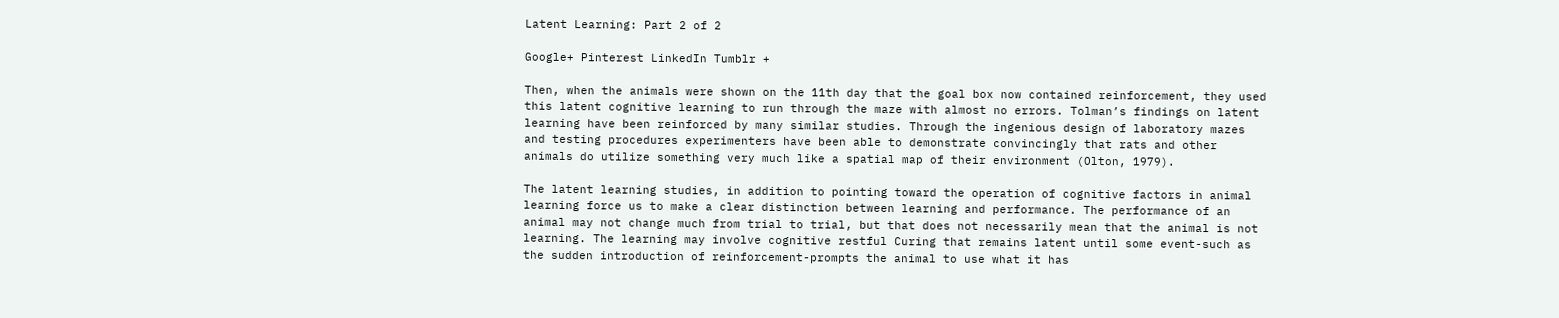Latent Learning: Part 2 of 2

Google+ Pinterest LinkedIn Tumblr +

Then, when the animals were shown on the 11th day that the goal box now contained reinforcement, they used this latent cognitive learning to run through the maze with almost no errors. Tolman’s findings on latent learning have been reinforced by many similar studies. Through the ingenious design of laboratory mazes and testing procedures experimenters have been able to demonstrate convincingly that rats and other animals do utilize something very much like a spatial map of their environment (Olton, 1979).

The latent learning studies, in addition to pointing toward the operation of cognitive factors in animal learning force us to make a clear distinction between learning and performance. The performance of an animal may not change much from trial to trial, but that does not necessarily mean that the animal is not learning. The learning may involve cognitive restful Curing that remains latent until some event-such as the sudden introduction of reinforcement-prompts the animal to use what it has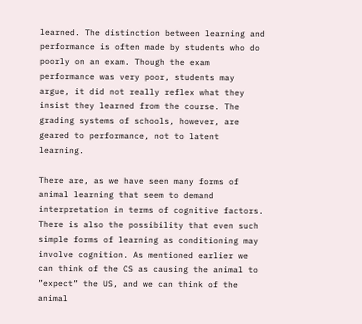learned. The distinction between learning and performance is often made by students who do poorly on an exam. Though the exam performance was very poor, students may argue, it did not really reflex what they insist they learned from the course. The grading systems of schools, however, are geared to performance, not to latent learning.

There are, as we have seen many forms of animal learning that seem to demand interpretation in terms of cognitive factors. There is also the possibility that even such simple forms of learning as conditioning may
involve cognition. As mentioned earlier we can think of the CS as causing the animal to ”expect” the US, and we can think of the animal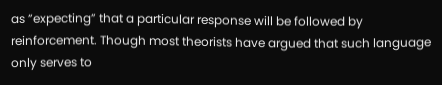as ”expecting” that a particular response will be followed by reinforcement. Though most theorists have argued that such language only serves to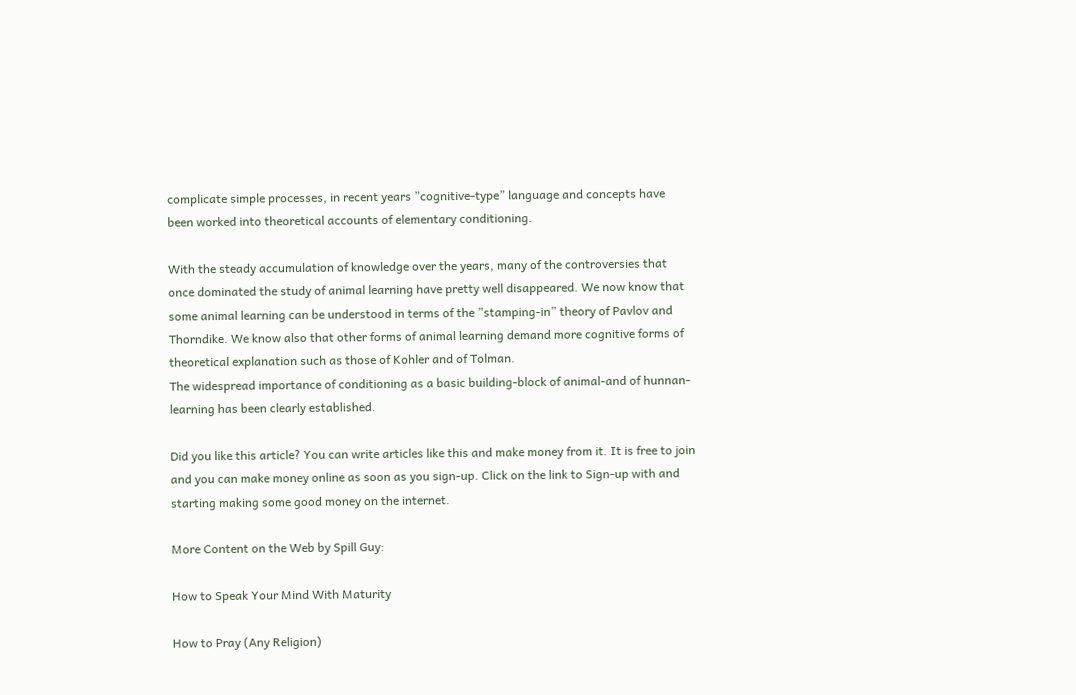complicate simple processes, in recent years ”cognitive-type” language and concepts have been worked into theoretical accounts of elementary conditioning.

With the steady accumulation of knowledge over the years, many of the controversies that once dominated the study of animal learning have pretty well disappeared. We now know that some animal learning can be understood in terms of the ”stamping-in” theory of Pavlov and Thorndike. We know also that other forms of animal learning demand more cognitive forms of theoretical explanation such as those of Kohler and of Tolman.
The widespread importance of conditioning as a basic building-block of animal-and of hunnan-learning has been clearly established.

Did you like this article? You can write articles like this and make money from it. It is free to join and you can make money online as soon as you sign-up. Click on the link to Sign-up with and starting making some good money on the internet.

More Content on the Web by Spill Guy:

How to Speak Your Mind With Maturity

How to Pray (Any Religion)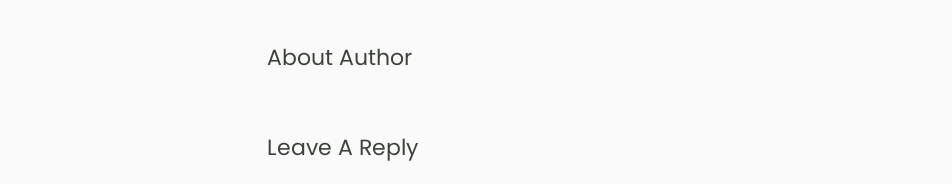About Author

Leave A Reply